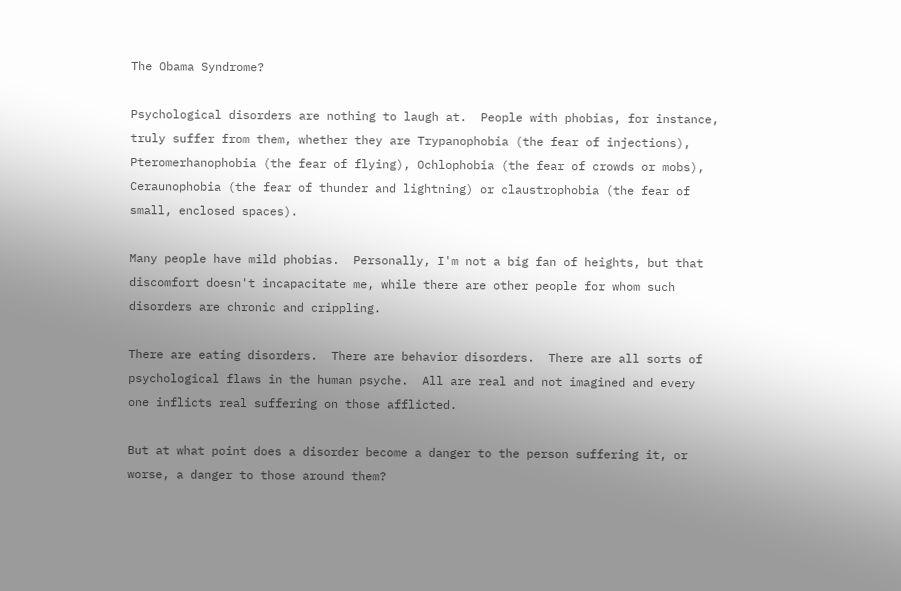The Obama Syndrome?

Psychological disorders are nothing to laugh at.  People with phobias, for instance, truly suffer from them, whether they are Trypanophobia (the fear of injections), Pteromerhanophobia (the fear of flying), Ochlophobia (the fear of crowds or mobs), Ceraunophobia (the fear of thunder and lightning) or claustrophobia (the fear of small, enclosed spaces).

Many people have mild phobias.  Personally, I'm not a big fan of heights, but that discomfort doesn't incapacitate me, while there are other people for whom such disorders are chronic and crippling.

There are eating disorders.  There are behavior disorders.  There are all sorts of psychological flaws in the human psyche.  All are real and not imagined and every one inflicts real suffering on those afflicted.

But at what point does a disorder become a danger to the person suffering it, or worse, a danger to those around them?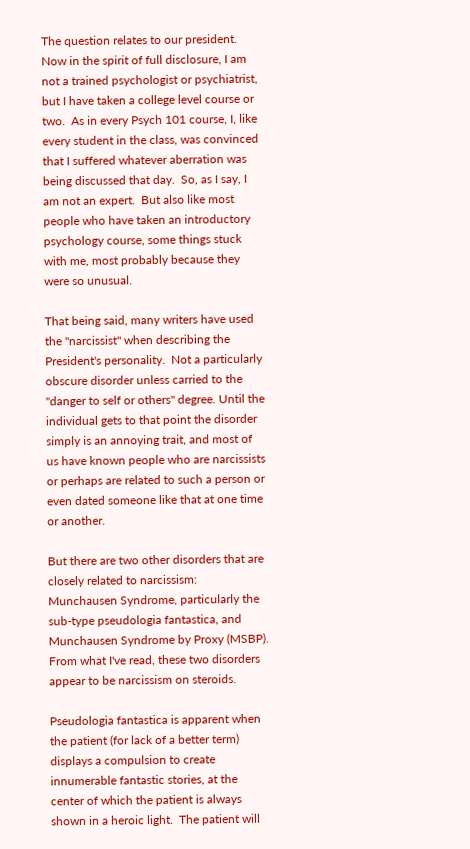The question relates to our president.  Now in the spirit of full disclosure, I am not a trained psychologist or psychiatrist, but I have taken a college level course or two.  As in every Psych 101 course, I, like every student in the class, was convinced that I suffered whatever aberration was being discussed that day.  So, as I say, I am not an expert.  But also like most people who have taken an introductory psychology course, some things stuck with me, most probably because they were so unusual.

That being said, many writers have used the "narcissist" when describing the President's personality.  Not a particularly obscure disorder unless carried to the "danger to self or others" degree. Until the individual gets to that point the disorder simply is an annoying trait, and most of us have known people who are narcissists or perhaps are related to such a person or even dated someone like that at one time or another.

But there are two other disorders that are closely related to narcissism:  Munchausen Syndrome, particularly the sub-type pseudologia fantastica, and Munchausen Syndrome by Proxy (MSBP).  From what I've read, these two disorders appear to be narcissism on steroids.

Pseudologia fantastica is apparent when the patient (for lack of a better term) displays a compulsion to create innumerable fantastic stories, at the center of which the patient is always shown in a heroic light.  The patient will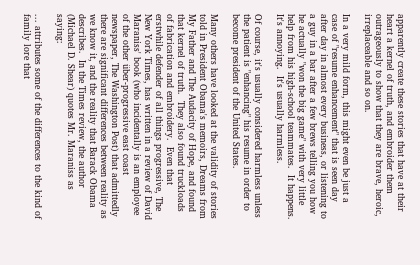apparently create these stories that have at their heart a kernel of truth, and embroider them outrageously to show that they are brave, heroic, irreplaceable and so on.

In a very mild form, this might even be just a case of "resume enhancement" that is seen day after day in almost every business, or listening to a guy in a bar after a few brews telling you how he actually "won the big game" with very little help from his high-school teammates.  It happens.  It's annoying.  It's usually harmless.

Of course, it's usually considered harmless unless the patient is "enhancing" his resume in order to become president of the United States.

Many others have looked at the validity of stories told in President Obama's memoirs, Dreams from My Father and The Audacity of Hope, and found that kernel of truth.  They also found truckloads of fabrication and embroidery.  Even that erstwhile defender of all things progressive, The New York Times, has written in a review of David Maraniss' book (who incidentally is an employee of the other über-progressive east coast newspaper, The Washington Post) that admittedly there are significant differences between reality as we know it, and the reality that Barack Obama describes.  In the Times review, the author (Michael D. Shear) quotes Mr. Maraniss as saying:

... attributes some of the differences to the kind of family lore that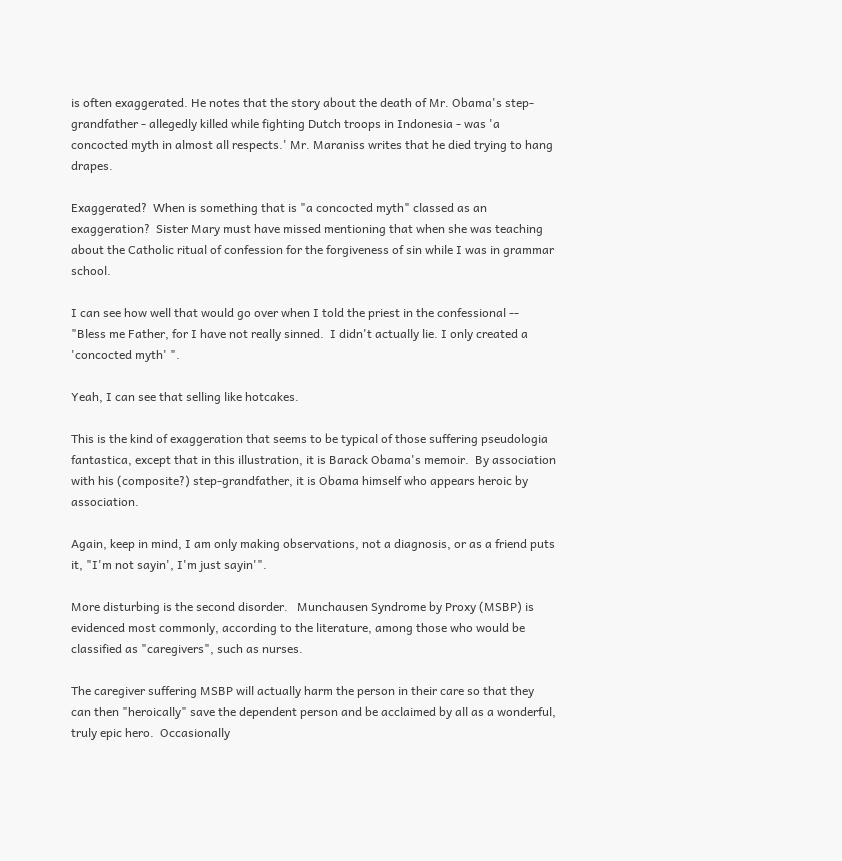is often exaggerated. He notes that the story about the death of Mr. Obama's step-grandfather - allegedly killed while fighting Dutch troops in Indonesia - was 'a concocted myth in almost all respects.' Mr. Maraniss writes that he died trying to hang drapes.

Exaggerated?  When is something that is "a concocted myth" classed as an exaggeration?  Sister Mary must have missed mentioning that when she was teaching about the Catholic ritual of confession for the forgiveness of sin while I was in grammar school.

I can see how well that would go over when I told the priest in the confessional -- "Bless me Father, for I have not really sinned.  I didn't actually lie. I only created a 'concocted myth' ".

Yeah, I can see that selling like hotcakes.

This is the kind of exaggeration that seems to be typical of those suffering pseudologia fantastica, except that in this illustration, it is Barack Obama's memoir.  By association with his (composite?) step-grandfather, it is Obama himself who appears heroic by association.

Again, keep in mind, I am only making observations, not a diagnosis, or as a friend puts it, "I'm not sayin', I'm just sayin'".

More disturbing is the second disorder.   Munchausen Syndrome by Proxy (MSBP) is evidenced most commonly, according to the literature, among those who would be classified as "caregivers", such as nurses.

The caregiver suffering MSBP will actually harm the person in their care so that they can then "heroically" save the dependent person and be acclaimed by all as a wonderful, truly epic hero.  Occasionally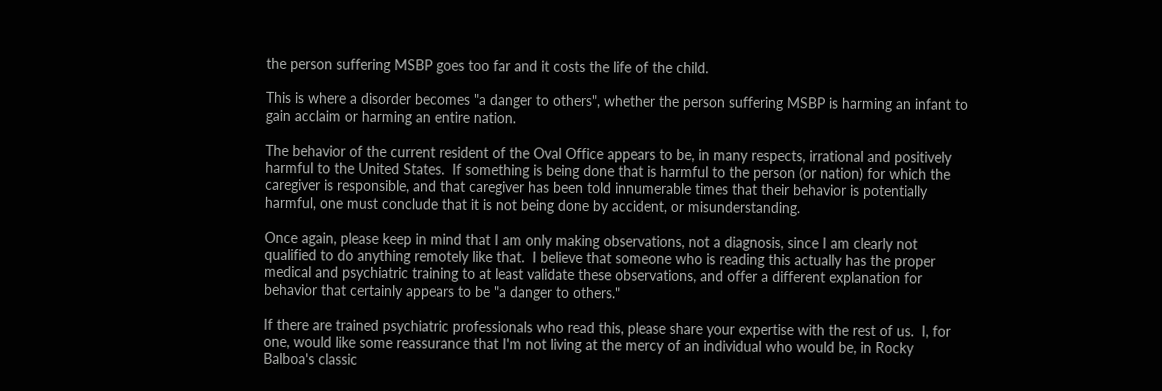the person suffering MSBP goes too far and it costs the life of the child.

This is where a disorder becomes "a danger to others", whether the person suffering MSBP is harming an infant to gain acclaim or harming an entire nation.

The behavior of the current resident of the Oval Office appears to be, in many respects, irrational and positively harmful to the United States.  If something is being done that is harmful to the person (or nation) for which the caregiver is responsible, and that caregiver has been told innumerable times that their behavior is potentially harmful, one must conclude that it is not being done by accident, or misunderstanding.

Once again, please keep in mind that I am only making observations, not a diagnosis, since I am clearly not qualified to do anything remotely like that.  I believe that someone who is reading this actually has the proper medical and psychiatric training to at least validate these observations, and offer a different explanation for behavior that certainly appears to be "a danger to others."

If there are trained psychiatric professionals who read this, please share your expertise with the rest of us.  I, for one, would like some reassurance that I'm not living at the mercy of an individual who would be, in Rocky Balboa's classic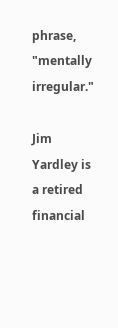phrase, "mentally irregular."

Jim Yardley is a retired financial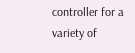controller for a variety of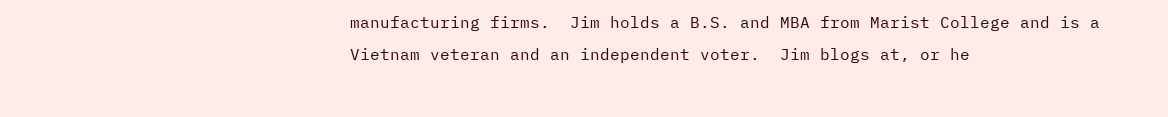manufacturing firms.  Jim holds a B.S. and MBA from Marist College and is a Vietnam veteran and an independent voter.  Jim blogs at, or he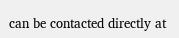can be contacted directly at